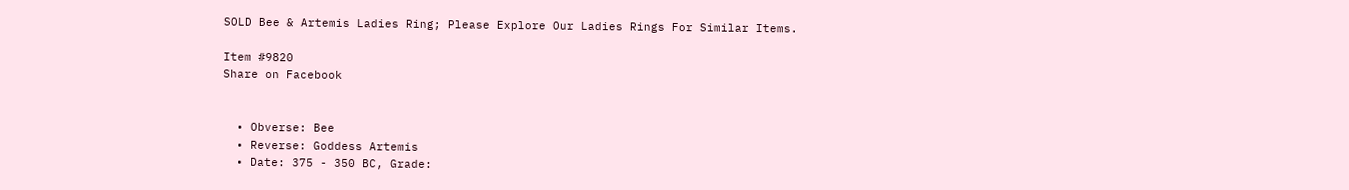SOLD Bee & Artemis Ladies Ring; Please Explore Our Ladies Rings For Similar Items.

Item #9820
Share on Facebook


  • Obverse: Bee
  • Reverse: Goddess Artemis
  • Date: 375 - 350 BC, Grade: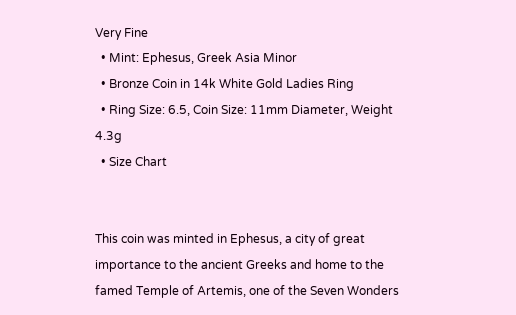Very Fine
  • Mint: Ephesus, Greek Asia Minor
  • Bronze Coin in 14k White Gold Ladies Ring
  • Ring Size: 6.5, Coin Size: 11mm Diameter, Weight 4.3g
  • Size Chart


This coin was minted in Ephesus, a city of great importance to the ancient Greeks and home to the famed Temple of Artemis, one of the Seven Wonders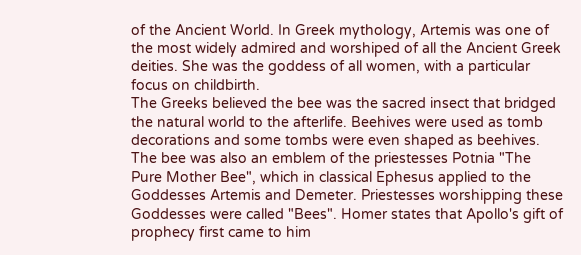of the Ancient World. In Greek mythology, Artemis was one of the most widely admired and worshiped of all the Ancient Greek deities. She was the goddess of all women, with a particular focus on childbirth.
The Greeks believed the bee was the sacred insect that bridged the natural world to the afterlife. Beehives were used as tomb decorations and some tombs were even shaped as beehives. The bee was also an emblem of the priestesses Potnia "The Pure Mother Bee", which in classical Ephesus applied to the Goddesses Artemis and Demeter. Priestesses worshipping these Goddesses were called "Bees". Homer states that Apollo's gift of prophecy first came to him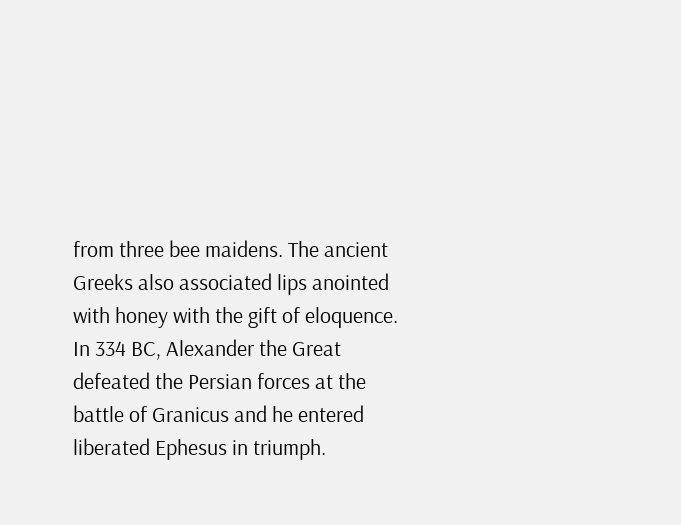from three bee maidens. The ancient Greeks also associated lips anointed with honey with the gift of eloquence.
In 334 BC, Alexander the Great defeated the Persian forces at the battle of Granicus and he entered liberated Ephesus in triumph.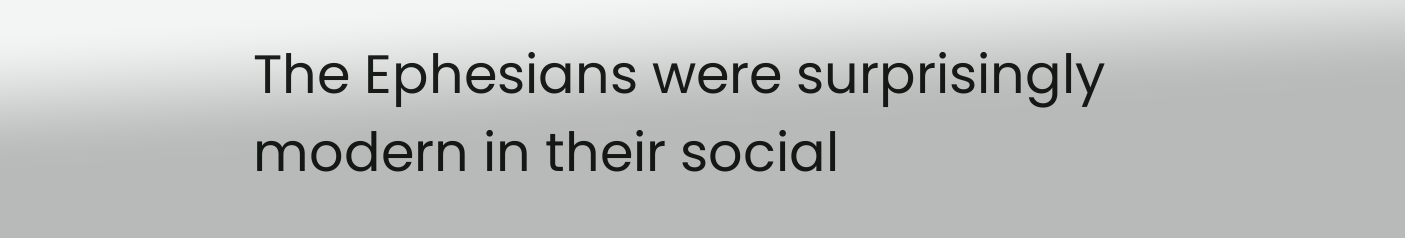The Ephesians were surprisingly modern in their social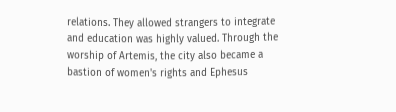relations. They allowed strangers to integrate and education was highly valued. Through the worship of Artemis, the city also became a bastion of women's rights and Ephesus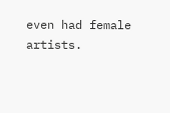even had female artists.